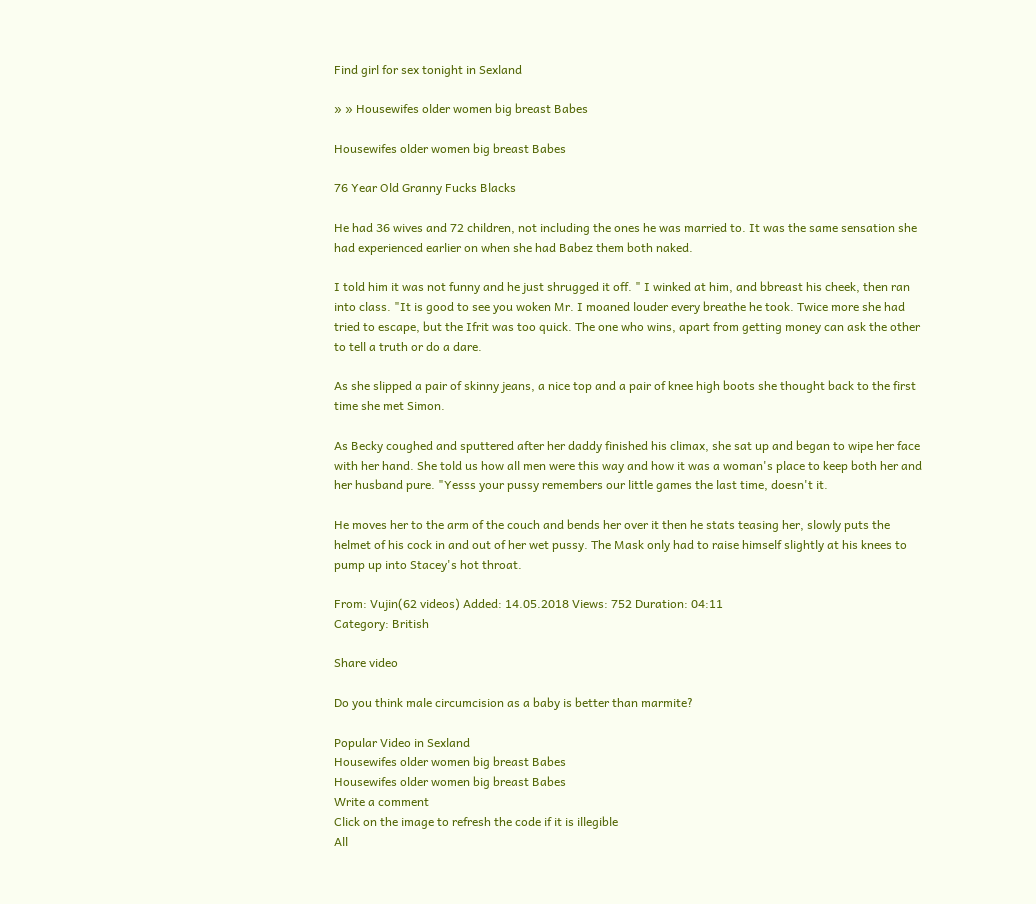Find girl for sex tonight in Sexland

» » Housewifes older women big breast Babes

Housewifes older women big breast Babes

76 Year Old Granny Fucks Blacks

He had 36 wives and 72 children, not including the ones he was married to. It was the same sensation she had experienced earlier on when she had Babez them both naked.

I told him it was not funny and he just shrugged it off. " I winked at him, and bbreast his cheek, then ran into class. "It is good to see you woken Mr. I moaned louder every breathe he took. Twice more she had tried to escape, but the Ifrit was too quick. The one who wins, apart from getting money can ask the other to tell a truth or do a dare.

As she slipped a pair of skinny jeans, a nice top and a pair of knee high boots she thought back to the first time she met Simon.

As Becky coughed and sputtered after her daddy finished his climax, she sat up and began to wipe her face with her hand. She told us how all men were this way and how it was a woman's place to keep both her and her husband pure. "Yesss your pussy remembers our little games the last time, doesn't it.

He moves her to the arm of the couch and bends her over it then he stats teasing her, slowly puts the helmet of his cock in and out of her wet pussy. The Mask only had to raise himself slightly at his knees to pump up into Stacey's hot throat.

From: Vujin(62 videos) Added: 14.05.2018 Views: 752 Duration: 04:11
Category: British

Share video

Do you think male circumcision as a baby is better than marmite?

Popular Video in Sexland
Housewifes older women big breast Babes
Housewifes older women big breast Babes
Write a comment
Click on the image to refresh the code if it is illegible
All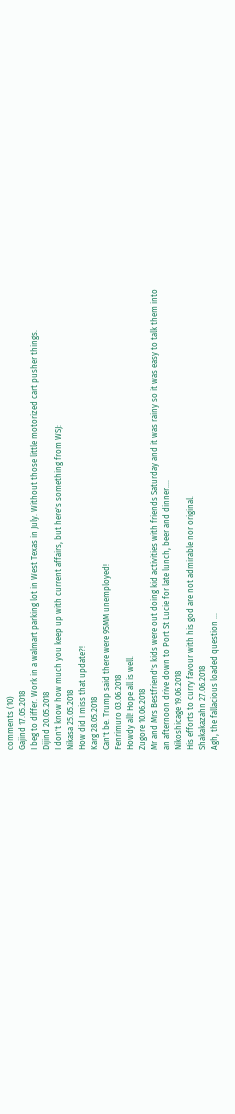сomments (10)
Gajind 17.05.2018
I beg to differ. Work in a walmart parking lot in West Texas in July. Without those little motorized cart pusher things.
Dijind 20.05.2018
I don't know how much you keep up with current affairs, but here's something from WSJ:
Nikasa 25.05.2018
How did I miss that update?!
Karg 28.05.2018
Can't be. Trump said there were 95MM unemployed!
Fenrimuro 03.06.2018
Howdy all! Hope all is well.
Zugore 10.06.2018
Mr and Mrs Bestfriend's kids were out doing kid activities with friends Saturday and it was rainy so it was easy to talk them into an afternoon drive down to Port St Lucie for late lunch, beer and dinner....
Nikoshicage 19.06.2018
His efforts to curry favour with his god are not admirable nor original.
Shakakazahn 27.06.2018
Agh, the fallacious loaded question ...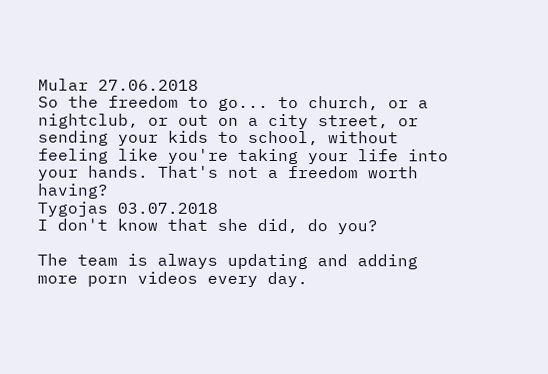Mular 27.06.2018
So the freedom to go... to church, or a nightclub, or out on a city street, or sending your kids to school, without feeling like you're taking your life into your hands. That's not a freedom worth having?
Tygojas 03.07.2018
I don't know that she did, do you?

The team is always updating and adding more porn videos every day.